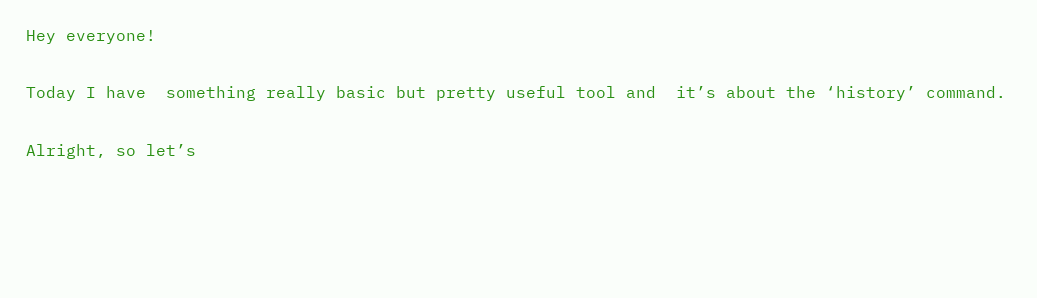Hey everyone!

Today I have  something really basic but pretty useful tool and  it’s about the ‘history’ command.

Alright, so let’s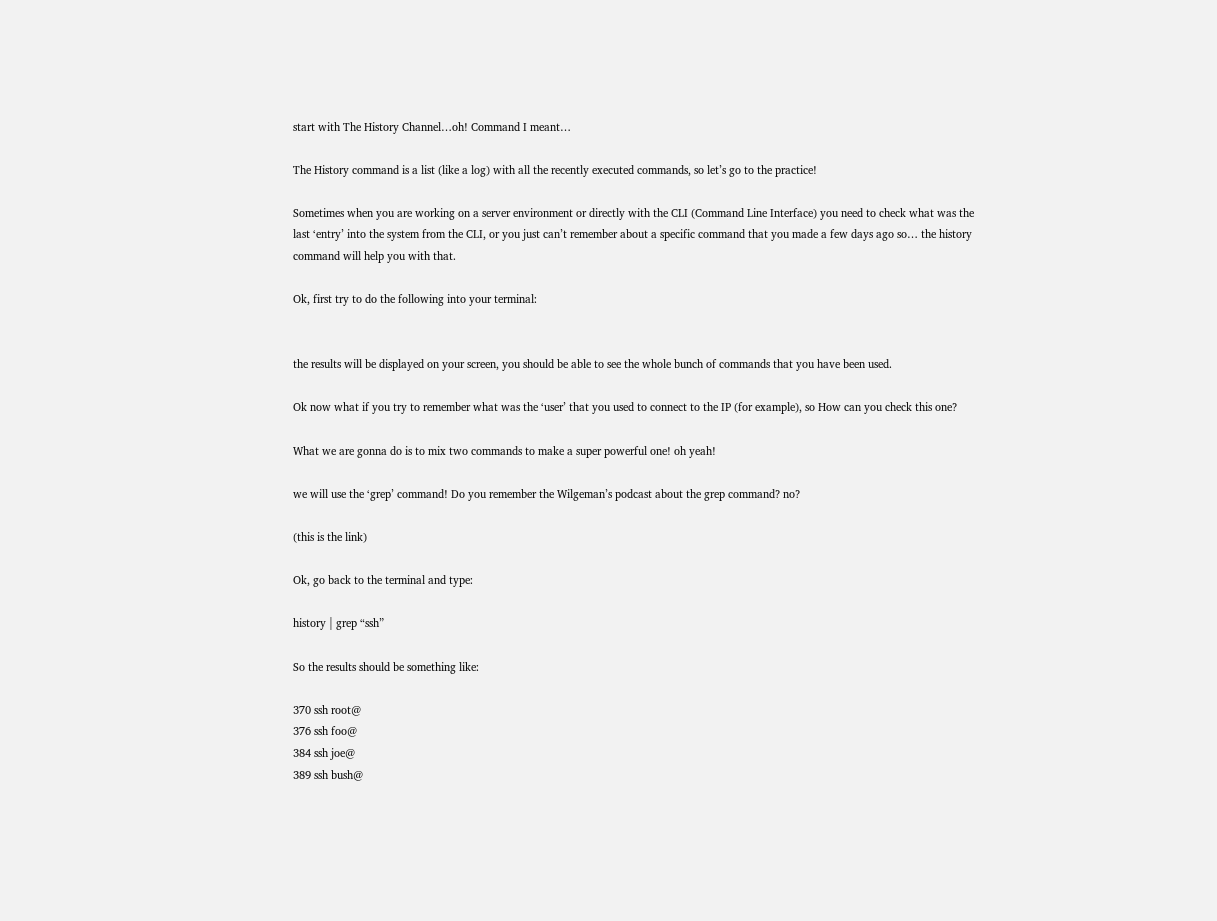start with The History Channel…oh! Command I meant…

The History command is a list (like a log) with all the recently executed commands, so let’s go to the practice!

Sometimes when you are working on a server environment or directly with the CLI (Command Line Interface) you need to check what was the last ‘entry’ into the system from the CLI, or you just can’t remember about a specific command that you made a few days ago so… the history command will help you with that.

Ok, first try to do the following into your terminal:


the results will be displayed on your screen, you should be able to see the whole bunch of commands that you have been used.

Ok now what if you try to remember what was the ‘user’ that you used to connect to the IP (for example), so How can you check this one?

What we are gonna do is to mix two commands to make a super powerful one! oh yeah!

we will use the ‘grep’ command! Do you remember the Wilgeman’s podcast about the grep command? no?

(this is the link)

Ok, go back to the terminal and type:

history | grep “ssh”

So the results should be something like:

370 ssh root@
376 ssh foo@
384 ssh joe@
389 ssh bush@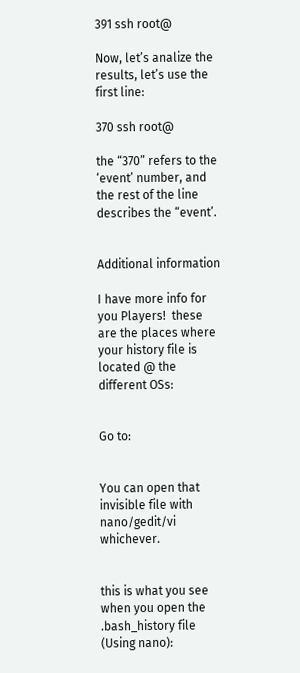391 ssh root@

Now, let’s analize the results, let’s use the first line:

370 ssh root@

the “370” refers to the ‘event’ number, and the rest of the line describes the “event’.


Additional information

I have more info for you Players!  these are the places where your history file is located @ the different OSs:


Go to:


You can open that invisible file with nano/gedit/vi whichever.


this is what you see when you open the .bash_history file (Using nano):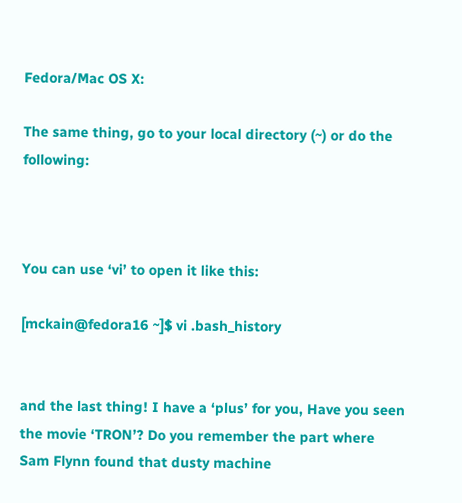Fedora/Mac OS X:

The same thing, go to your local directory (~) or do the following:



You can use ‘vi’ to open it like this:

[mckain@fedora16 ~]$ vi .bash_history


and the last thing! I have a ‘plus’ for you, Have you seen the movie ‘TRON’? Do you remember the part where Sam Flynn found that dusty machine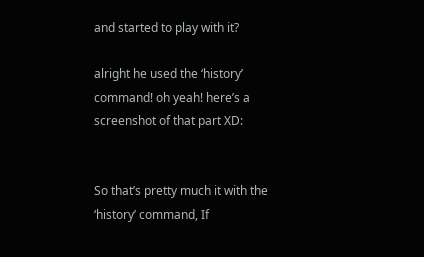and started to play with it?

alright he used the ‘history’ command! oh yeah! here’s a screenshot of that part XD:


So that’s pretty much it with the ‘history’ command, If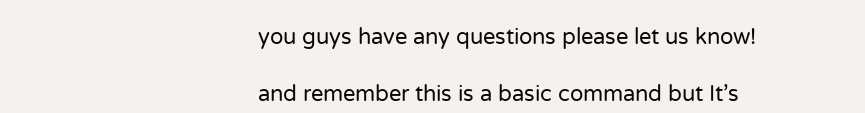you guys have any questions please let us know!

and remember this is a basic command but It’s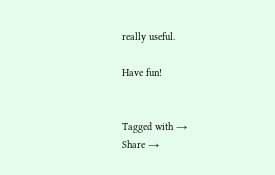really useful.

Have fun!


Tagged with →
Share →